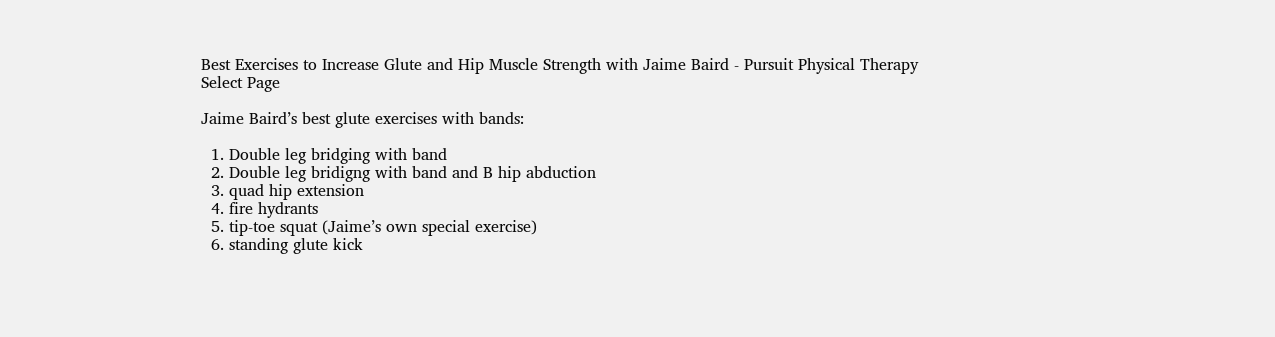Best Exercises to Increase Glute and Hip Muscle Strength with Jaime Baird - Pursuit Physical Therapy
Select Page

Jaime Baird’s best glute exercises with bands:

  1. Double leg bridging with band
  2. Double leg bridigng with band and B hip abduction
  3. quad hip extension
  4. fire hydrants
  5. tip-toe squat (Jaime’s own special exercise)
  6. standing glute kick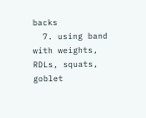backs
  7. using band with weights, RDLs, squats, goblet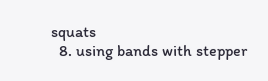squats
  8. using bands with stepper